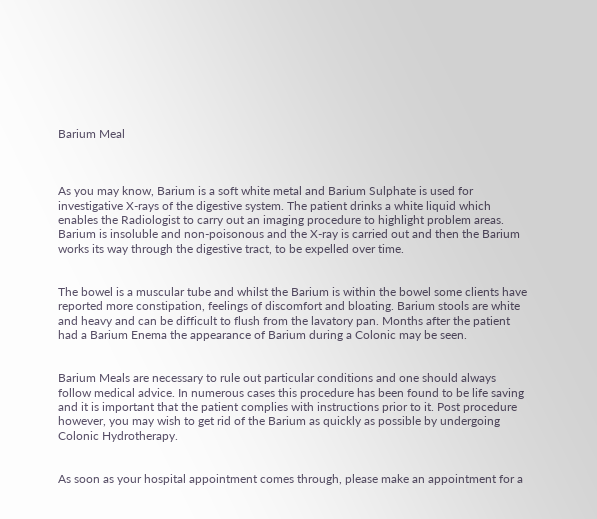Barium Meal



As you may know, Barium is a soft white metal and Barium Sulphate is used for investigative X-rays of the digestive system. The patient drinks a white liquid which enables the Radiologist to carry out an imaging procedure to highlight problem areas. Barium is insoluble and non-poisonous and the X-ray is carried out and then the Barium works its way through the digestive tract, to be expelled over time.


The bowel is a muscular tube and whilst the Barium is within the bowel some clients have reported more constipation, feelings of discomfort and bloating. Barium stools are white and heavy and can be difficult to flush from the lavatory pan. Months after the patient had a Barium Enema the appearance of Barium during a Colonic may be seen.


Barium Meals are necessary to rule out particular conditions and one should always follow medical advice. In numerous cases this procedure has been found to be life saving and it is important that the patient complies with instructions prior to it. Post procedure however, you may wish to get rid of the Barium as quickly as possible by undergoing Colonic Hydrotherapy.


As soon as your hospital appointment comes through, please make an appointment for a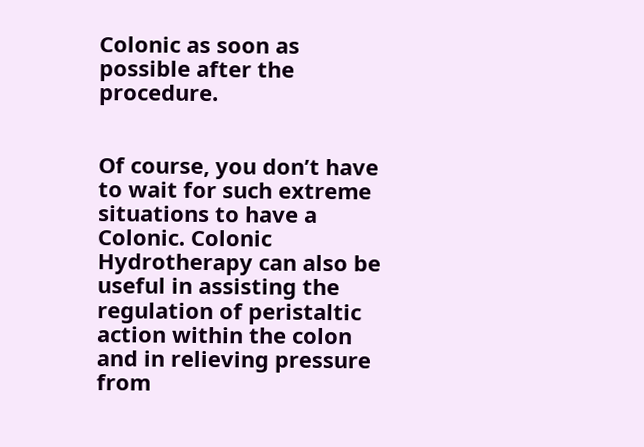Colonic as soon as possible after the procedure.


Of course, you don’t have to wait for such extreme situations to have a Colonic. Colonic Hydrotherapy can also be useful in assisting the regulation of peristaltic action within the colon and in relieving pressure from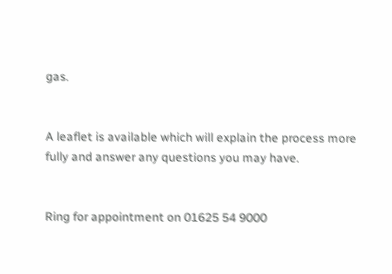gas.


A leaflet is available which will explain the process more fully and answer any questions you may have.


Ring for appointment on 01625 54 9000